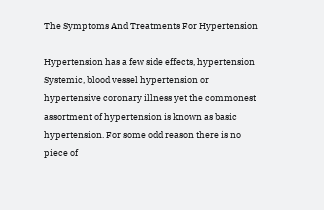The Symptoms And Treatments For Hypertension

Hypertension has a few side effects, hypertension Systemic, blood vessel hypertension or hypertensive coronary illness yet the commonest assortment of hypertension is known as basic hypertension. For some odd reason there is no piece of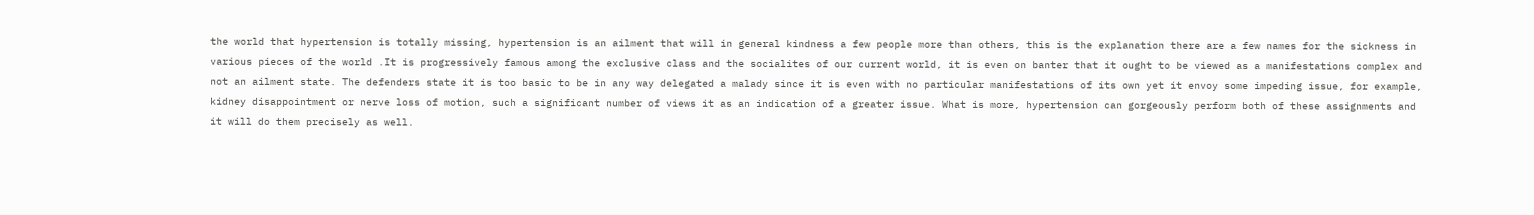the world that hypertension is totally missing, hypertension is an ailment that will in general kindness a few people more than others, this is the explanation there are a few names for the sickness in various pieces of the world .It is progressively famous among the exclusive class and the socialites of our current world, it is even on banter that it ought to be viewed as a manifestations complex and not an ailment state. The defenders state it is too basic to be in any way delegated a malady since it is even with no particular manifestations of its own yet it envoy some impeding issue, for example, kidney disappointment or nerve loss of motion, such a significant number of views it as an indication of a greater issue. What is more, hypertension can gorgeously perform both of these assignments and it will do them precisely as well.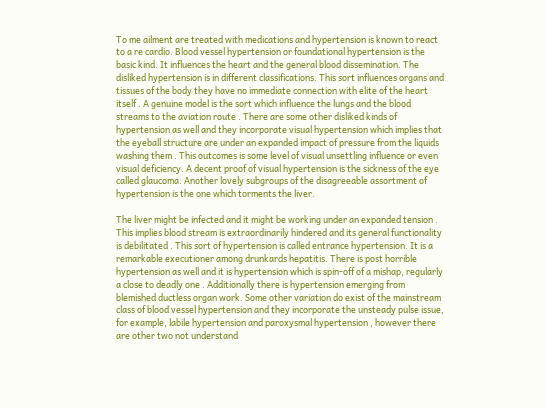To me ailment are treated with medications and hypertension is known to react to a re cardio. Blood vessel hypertension or foundational hypertension is the basic kind. It influences the heart and the general blood dissemination. The disliked hypertension is in different classifications. This sort influences organs and tissues of the body they have no immediate connection with elite of the heart itself . A genuine model is the sort which influence the lungs and the blood streams to the aviation route . There are some other disliked kinds of hypertension as well and they incorporate visual hypertension which implies that the eyeball structure are under an expanded impact of pressure from the liquids washing them . This outcomes is some level of visual unsettling influence or even visual deficiency. A decent proof of visual hypertension is the sickness of the eye called glaucoma. Another lovely subgroups of the disagreeable assortment of hypertension is the one which torments the liver.

The liver might be infected and it might be working under an expanded tension . This implies blood stream is extraordinarily hindered and its general functionality is debilitated . This sort of hypertension is called entrance hypertension. It is a remarkable executioner among drunkards hepatitis. There is post horrible hypertension as well and it is hypertension which is spin-off of a mishap, regularly a close to deadly one . Additionally there is hypertension emerging from blemished ductless organ work. Some other variation do exist of the mainstream class of blood vessel hypertension and they incorporate the unsteady pulse issue, for example, labile hypertension and paroxysmal hypertension , however there are other two not understand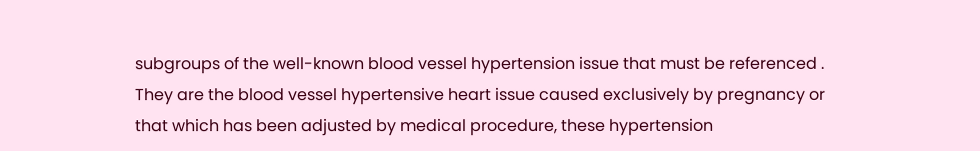subgroups of the well-known blood vessel hypertension issue that must be referenced . They are the blood vessel hypertensive heart issue caused exclusively by pregnancy or that which has been adjusted by medical procedure, these hypertension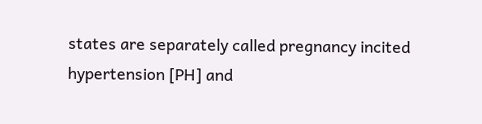states are separately called pregnancy incited hypertension [PH] and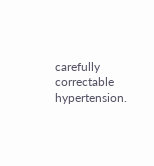carefully correctable hypertension.